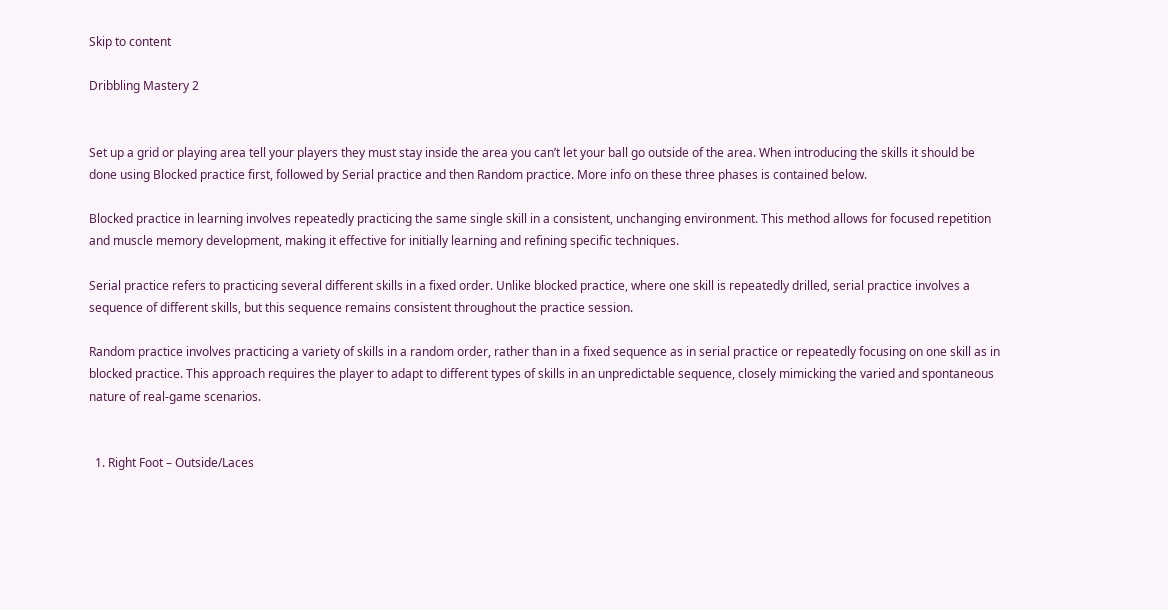Skip to content

Dribbling Mastery 2


Set up a grid or playing area tell your players they must stay inside the area you can’t let your ball go outside of the area. When introducing the skills it should be done using Blocked practice first, followed by Serial practice and then Random practice. More info on these three phases is contained below.

Blocked practice in learning involves repeatedly practicing the same single skill in a consistent, unchanging environment. This method allows for focused repetition and muscle memory development, making it effective for initially learning and refining specific techniques.

Serial practice refers to practicing several different skills in a fixed order. Unlike blocked practice, where one skill is repeatedly drilled, serial practice involves a sequence of different skills, but this sequence remains consistent throughout the practice session.

Random practice involves practicing a variety of skills in a random order, rather than in a fixed sequence as in serial practice or repeatedly focusing on one skill as in blocked practice. This approach requires the player to adapt to different types of skills in an unpredictable sequence, closely mimicking the varied and spontaneous nature of real-game scenarios.


  1. Right Foot – Outside/Laces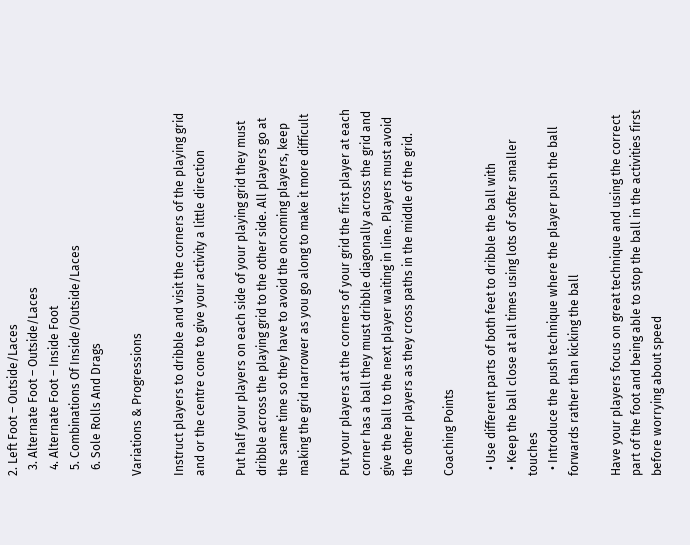2. Left Foot – Outside/Laces
  3. Alternate Foot – Outside/Laces
  4. Alternate Foot – Inside Foot
  5. Combinations Of Inside/Outside/Laces
  6. Sole Rolls And Drags

Variations & Progressions

Instruct players to dribble and visit the corners of the playing grid and or the centre cone to give your activity a little direction

Put half your players on each side of your playing grid they must dribble across the playing grid to the other side. All players go at the same time so they have to avoid the oncoming players, keep making the grid narrower as you go along to make it more difficult

Put your players at the corners of your grid the first player at each corner has a ball they must dribble diagonally across the grid and give the ball to the next player waiting in line. Players must avoid the other players as they cross paths in the middle of the grid.

Coaching Points

  • Use different parts of both feet to dribble the ball with
  • Keep the ball close at all times using lots of softer smaller touches
  • Introduce the push technique where the player push the ball forwards rather than kicking the ball

Have your players focus on great technique and using the correct part of the foot and being able to stop the ball in the activities first before worrying about speed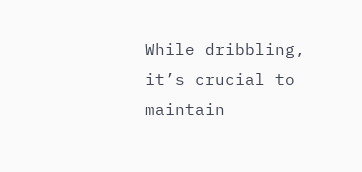While dribbling, it’s crucial to maintain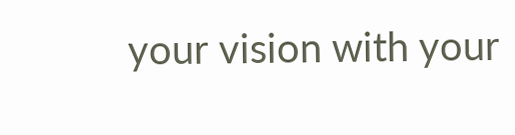your vision with your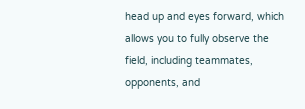head up and eyes forward, which allows you to fully observe the field, including teammates, opponents, and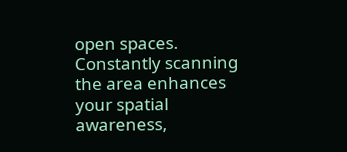open spaces. Constantly scanning the area enhances your spatial awareness,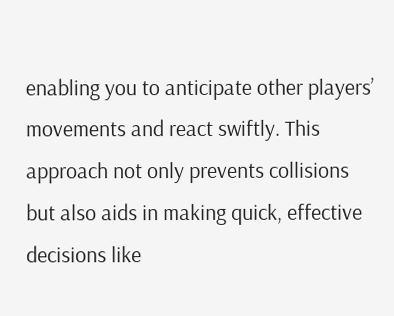enabling you to anticipate other players’ movements and react swiftly. This approach not only prevents collisions but also aids in making quick, effective decisions like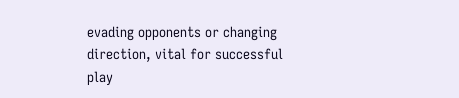evading opponents or changing direction, vital for successful play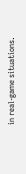in real-game situations.